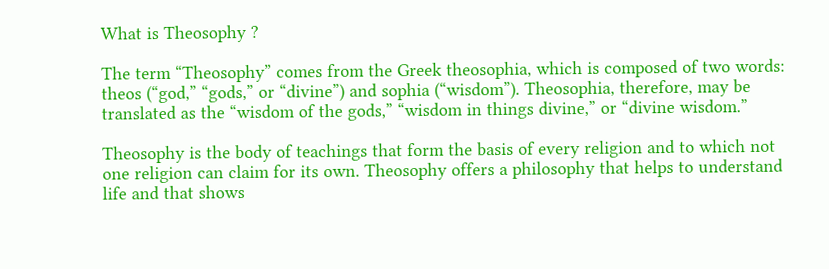What is Theosophy ?

The term “Theosophy” comes from the Greek theosophia, which is composed of two words: theos (“god,” “gods,” or “divine”) and sophia (“wisdom”). Theosophia, therefore, may be translated as the “wisdom of the gods,” “wisdom in things divine,” or “divine wisdom.”

Theosophy is the body of teachings that form the basis of every religion and to which not one religion can claim for its own. Theosophy offers a philosophy that helps to understand life and that shows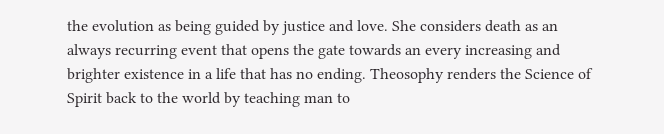the evolution as being guided by justice and love. She considers death as an always recurring event that opens the gate towards an every increasing and brighter existence in a life that has no ending. Theosophy renders the Science of Spirit back to the world by teaching man to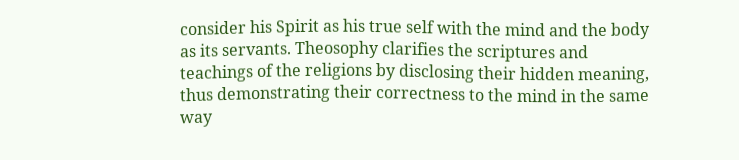consider his Spirit as his true self with the mind and the body as its servants. Theosophy clarifies the scriptures and teachings of the religions by disclosing their hidden meaning, thus demonstrating their correctness to the mind in the same way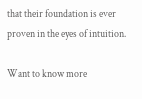that their foundation is ever proven in the eyes of intuition.

Want to know more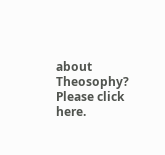about Theosophy? Please click here.